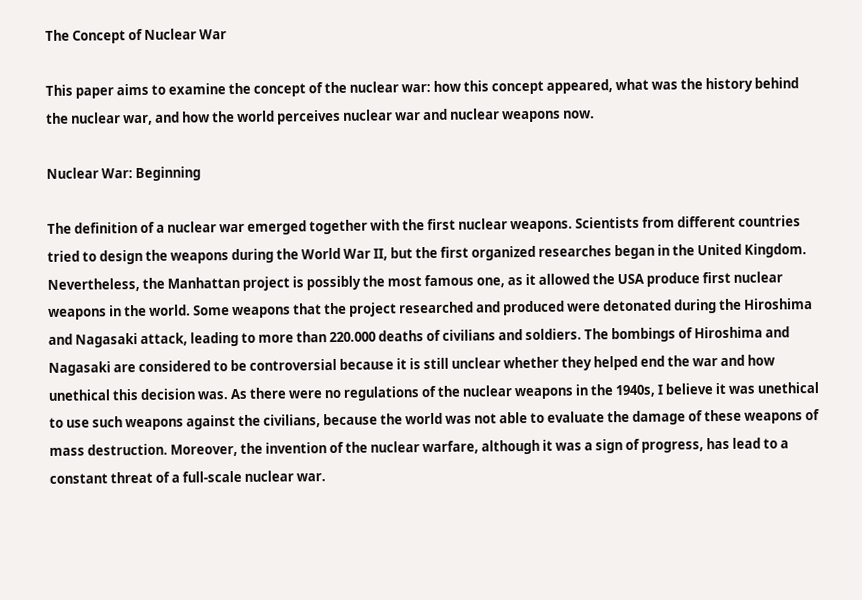The Concept of Nuclear War

This paper aims to examine the concept of the nuclear war: how this concept appeared, what was the history behind the nuclear war, and how the world perceives nuclear war and nuclear weapons now.

Nuclear War: Beginning

The definition of a nuclear war emerged together with the first nuclear weapons. Scientists from different countries tried to design the weapons during the World War II, but the first organized researches began in the United Kingdom. Nevertheless, the Manhattan project is possibly the most famous one, as it allowed the USA produce first nuclear weapons in the world. Some weapons that the project researched and produced were detonated during the Hiroshima and Nagasaki attack, leading to more than 220.000 deaths of civilians and soldiers. The bombings of Hiroshima and Nagasaki are considered to be controversial because it is still unclear whether they helped end the war and how unethical this decision was. As there were no regulations of the nuclear weapons in the 1940s, I believe it was unethical to use such weapons against the civilians, because the world was not able to evaluate the damage of these weapons of mass destruction. Moreover, the invention of the nuclear warfare, although it was a sign of progress, has lead to a constant threat of a full-scale nuclear war.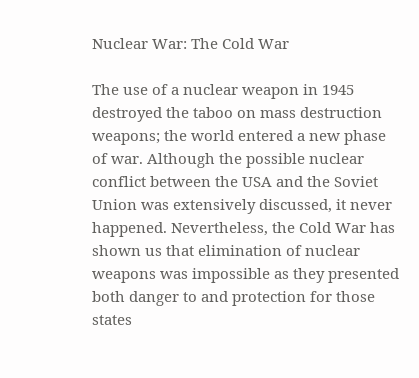Nuclear War: The Cold War

The use of a nuclear weapon in 1945 destroyed the taboo on mass destruction weapons; the world entered a new phase of war. Although the possible nuclear conflict between the USA and the Soviet Union was extensively discussed, it never happened. Nevertheless, the Cold War has shown us that elimination of nuclear weapons was impossible as they presented both danger to and protection for those states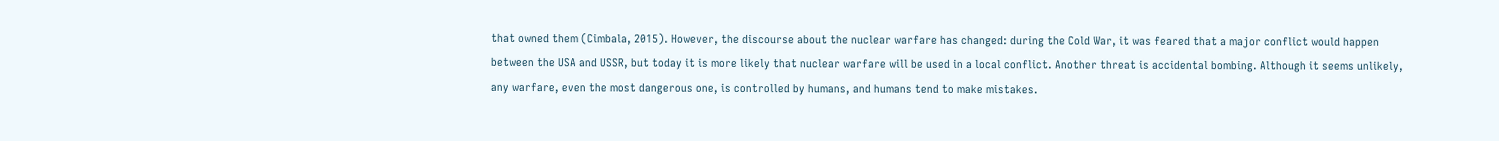that owned them (Cimbala, 2015). However, the discourse about the nuclear warfare has changed: during the Cold War, it was feared that a major conflict would happen between the USA and USSR, but today it is more likely that nuclear warfare will be used in a local conflict. Another threat is accidental bombing. Although it seems unlikely, any warfare, even the most dangerous one, is controlled by humans, and humans tend to make mistakes.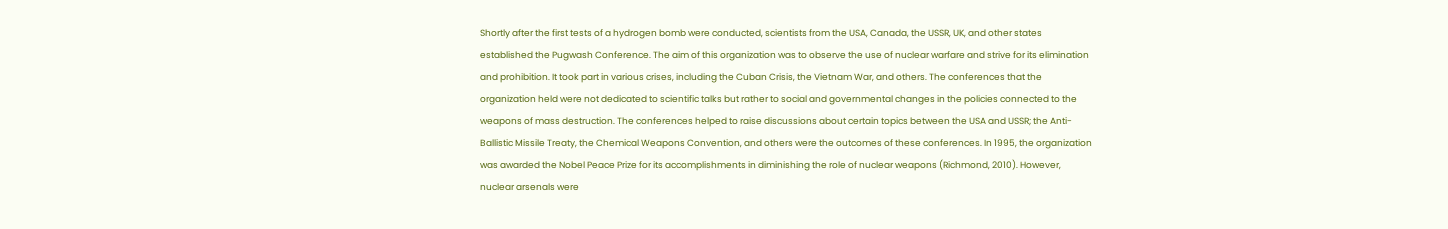Shortly after the first tests of a hydrogen bomb were conducted, scientists from the USA, Canada, the USSR, UK, and other states established the Pugwash Conference. The aim of this organization was to observe the use of nuclear warfare and strive for its elimination and prohibition. It took part in various crises, including the Cuban Crisis, the Vietnam War, and others. The conferences that the organization held were not dedicated to scientific talks but rather to social and governmental changes in the policies connected to the weapons of mass destruction. The conferences helped to raise discussions about certain topics between the USA and USSR; the Anti-Ballistic Missile Treaty, the Chemical Weapons Convention, and others were the outcomes of these conferences. In 1995, the organization was awarded the Nobel Peace Prize for its accomplishments in diminishing the role of nuclear weapons (Richmond, 2010). However, nuclear arsenals were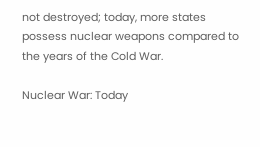not destroyed; today, more states possess nuclear weapons compared to the years of the Cold War.

Nuclear War: Today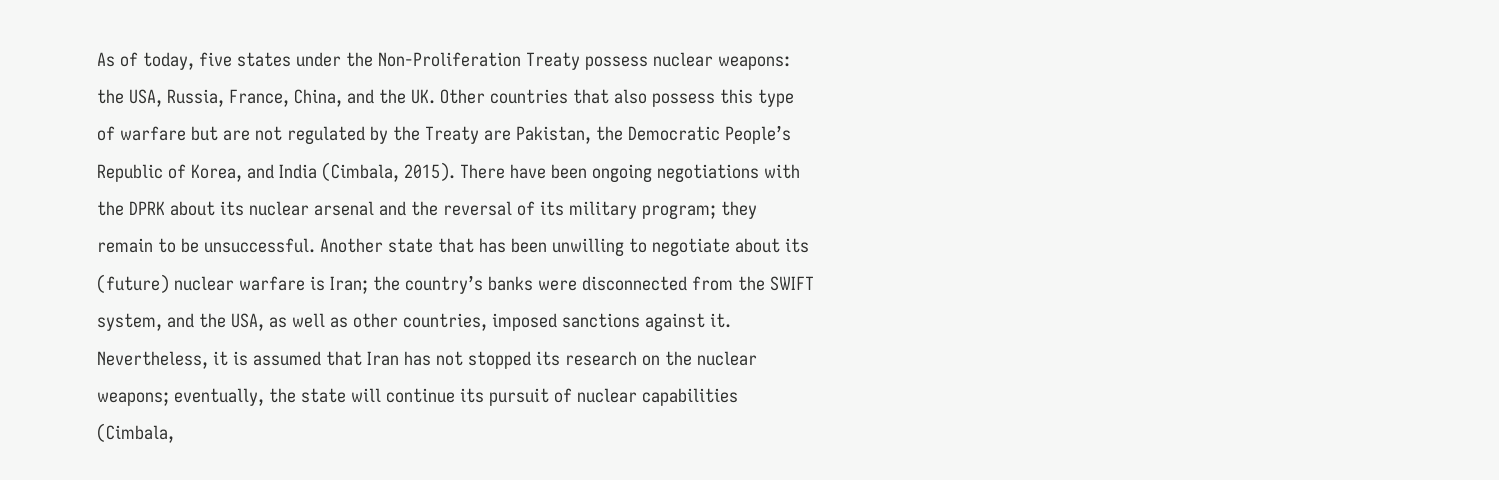As of today, five states under the Non-Proliferation Treaty possess nuclear weapons: the USA, Russia, France, China, and the UK. Other countries that also possess this type of warfare but are not regulated by the Treaty are Pakistan, the Democratic People’s Republic of Korea, and India (Cimbala, 2015). There have been ongoing negotiations with the DPRK about its nuclear arsenal and the reversal of its military program; they remain to be unsuccessful. Another state that has been unwilling to negotiate about its (future) nuclear warfare is Iran; the country’s banks were disconnected from the SWIFT system, and the USA, as well as other countries, imposed sanctions against it. Nevertheless, it is assumed that Iran has not stopped its research on the nuclear weapons; eventually, the state will continue its pursuit of nuclear capabilities (Cimbala,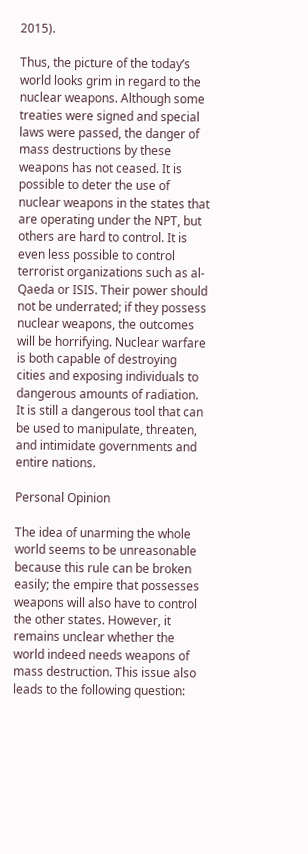2015).

Thus, the picture of the today’s world looks grim in regard to the nuclear weapons. Although some treaties were signed and special laws were passed, the danger of mass destructions by these weapons has not ceased. It is possible to deter the use of nuclear weapons in the states that are operating under the NPT, but others are hard to control. It is even less possible to control terrorist organizations such as al-Qaeda or ISIS. Their power should not be underrated; if they possess nuclear weapons, the outcomes will be horrifying. Nuclear warfare is both capable of destroying cities and exposing individuals to dangerous amounts of radiation. It is still a dangerous tool that can be used to manipulate, threaten, and intimidate governments and entire nations.

Personal Opinion

The idea of unarming the whole world seems to be unreasonable because this rule can be broken easily; the empire that possesses weapons will also have to control the other states. However, it remains unclear whether the world indeed needs weapons of mass destruction. This issue also leads to the following question: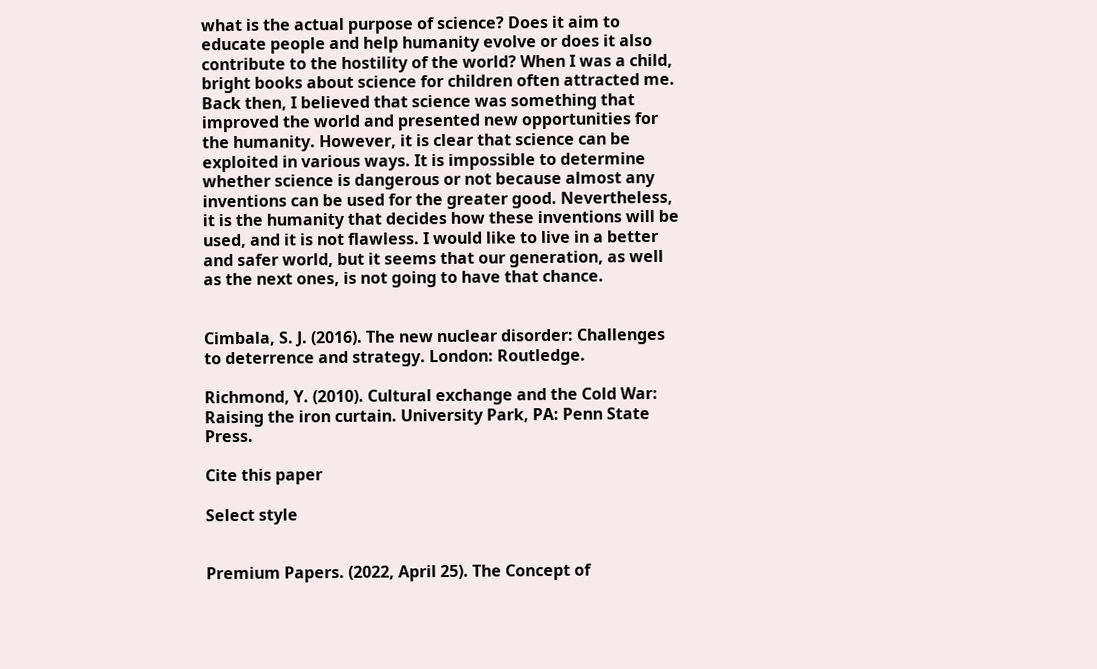what is the actual purpose of science? Does it aim to educate people and help humanity evolve or does it also contribute to the hostility of the world? When I was a child, bright books about science for children often attracted me. Back then, I believed that science was something that improved the world and presented new opportunities for the humanity. However, it is clear that science can be exploited in various ways. It is impossible to determine whether science is dangerous or not because almost any inventions can be used for the greater good. Nevertheless, it is the humanity that decides how these inventions will be used, and it is not flawless. I would like to live in a better and safer world, but it seems that our generation, as well as the next ones, is not going to have that chance.


Cimbala, S. J. (2016). The new nuclear disorder: Challenges to deterrence and strategy. London: Routledge.

Richmond, Y. (2010). Cultural exchange and the Cold War: Raising the iron curtain. University Park, PA: Penn State Press.

Cite this paper

Select style


Premium Papers. (2022, April 25). The Concept of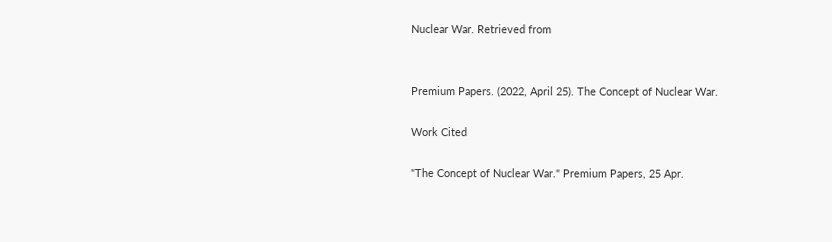Nuclear War. Retrieved from


Premium Papers. (2022, April 25). The Concept of Nuclear War.

Work Cited

"The Concept of Nuclear War." Premium Papers, 25 Apr.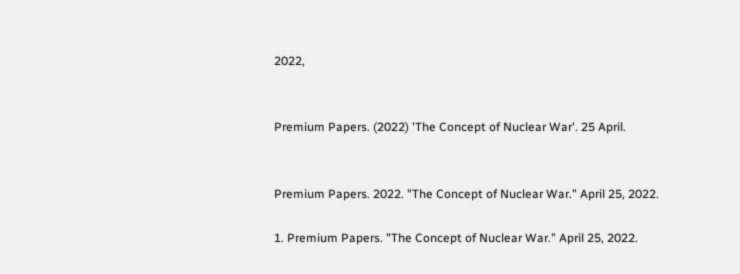2022,


Premium Papers. (2022) 'The Concept of Nuclear War'. 25 April.


Premium Papers. 2022. "The Concept of Nuclear War." April 25, 2022.

1. Premium Papers. "The Concept of Nuclear War." April 25, 2022.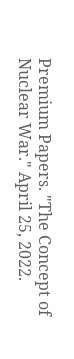Premium Papers. "The Concept of Nuclear War." April 25, 2022.